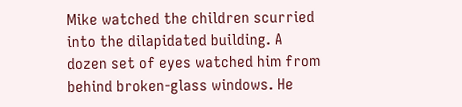Mike watched the children scurried into the dilapidated building. A dozen set of eyes watched him from behind broken-glass windows. He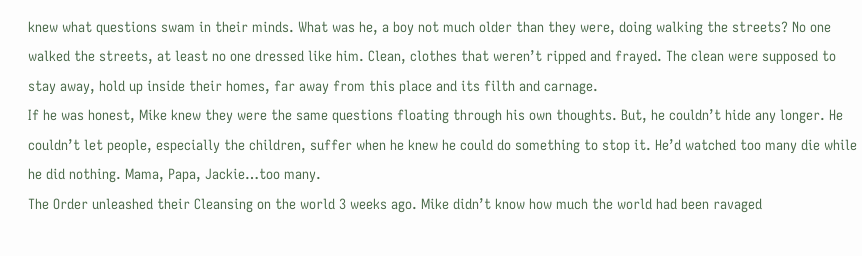knew what questions swam in their minds. What was he, a boy not much older than they were, doing walking the streets? No one walked the streets, at least no one dressed like him. Clean, clothes that weren’t ripped and frayed. The clean were supposed to stay away, hold up inside their homes, far away from this place and its filth and carnage.
If he was honest, Mike knew they were the same questions floating through his own thoughts. But, he couldn’t hide any longer. He couldn’t let people, especially the children, suffer when he knew he could do something to stop it. He’d watched too many die while he did nothing. Mama, Papa, Jackie…too many.
The Order unleashed their Cleansing on the world 3 weeks ago. Mike didn’t know how much the world had been ravaged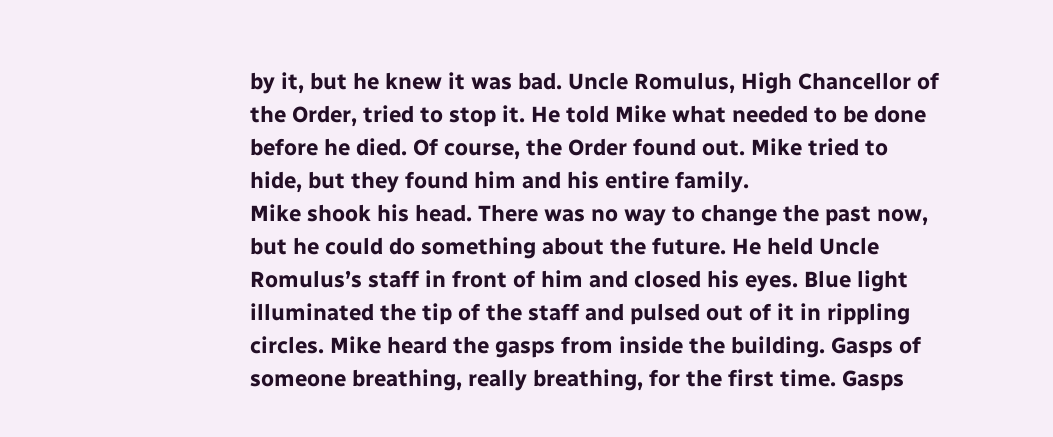by it, but he knew it was bad. Uncle Romulus, High Chancellor of the Order, tried to stop it. He told Mike what needed to be done before he died. Of course, the Order found out. Mike tried to hide, but they found him and his entire family.
Mike shook his head. There was no way to change the past now, but he could do something about the future. He held Uncle Romulus’s staff in front of him and closed his eyes. Blue light illuminated the tip of the staff and pulsed out of it in rippling circles. Mike heard the gasps from inside the building. Gasps of someone breathing, really breathing, for the first time. Gasps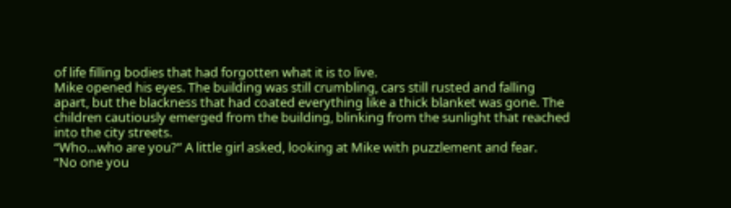of life filling bodies that had forgotten what it is to live.
Mike opened his eyes. The building was still crumbling, cars still rusted and falling apart, but the blackness that had coated everything like a thick blanket was gone. The children cautiously emerged from the building, blinking from the sunlight that reached into the city streets.
“Who…who are you?” A little girl asked, looking at Mike with puzzlement and fear.
“No one you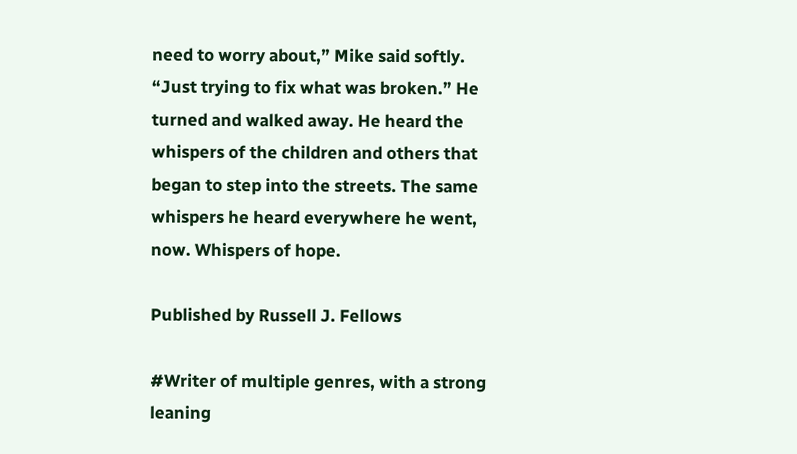need to worry about,” Mike said softly. “Just trying to fix what was broken.” He turned and walked away. He heard the whispers of the children and others that began to step into the streets. The same whispers he heard everywhere he went, now. Whispers of hope.

Published by Russell J. Fellows

#Writer of multiple genres, with a strong leaning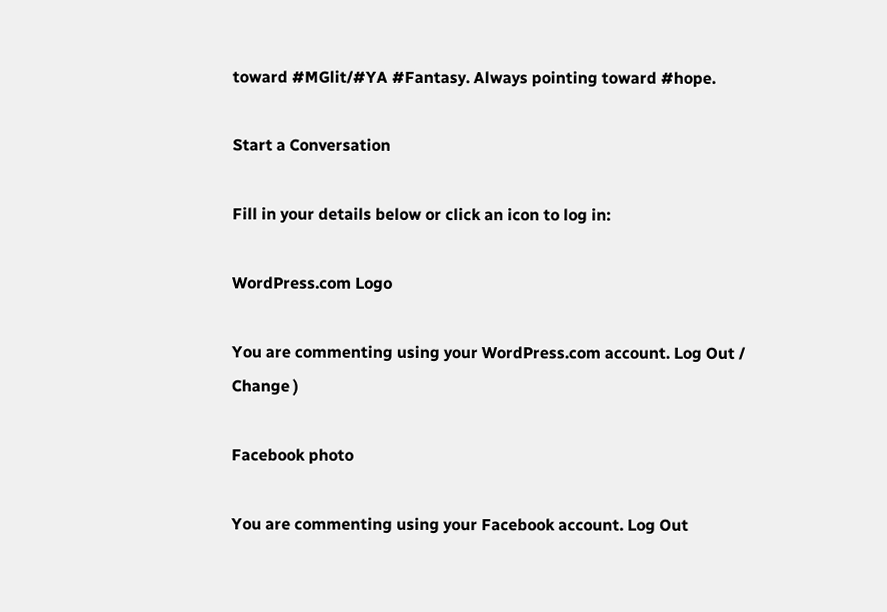toward #MGlit/#YA #Fantasy. Always pointing toward #hope.

Start a Conversation

Fill in your details below or click an icon to log in:

WordPress.com Logo

You are commenting using your WordPress.com account. Log Out /  Change )

Facebook photo

You are commenting using your Facebook account. Log Out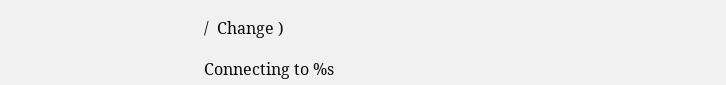/  Change )

Connecting to %s